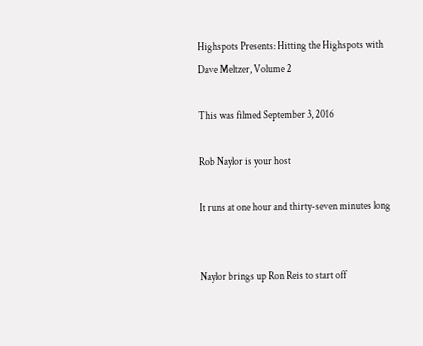Highspots Presents: Hitting the Highspots with Dave Meltzer, Volume 2

This was filmed September 3, 2016

Rob Naylor is your host

It runs at one hour and thirty-seven minutes long


Naylor brings up Ron Reis to start off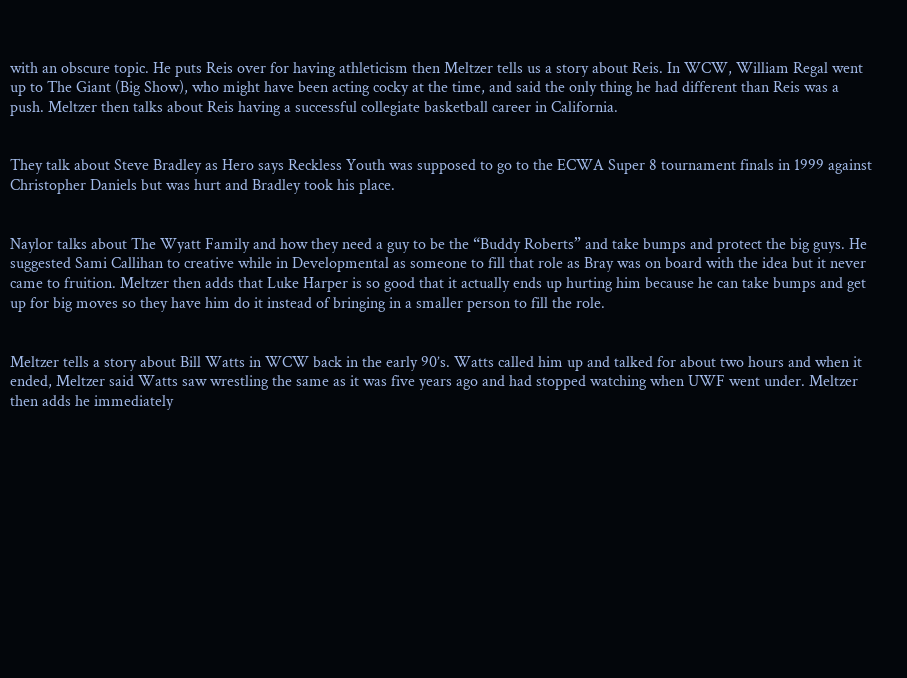with an obscure topic. He puts Reis over for having athleticism then Meltzer tells us a story about Reis. In WCW, William Regal went up to The Giant (Big Show), who might have been acting cocky at the time, and said the only thing he had different than Reis was a push. Meltzer then talks about Reis having a successful collegiate basketball career in California.


They talk about Steve Bradley as Hero says Reckless Youth was supposed to go to the ECWA Super 8 tournament finals in 1999 against Christopher Daniels but was hurt and Bradley took his place.


Naylor talks about The Wyatt Family and how they need a guy to be the “Buddy Roberts” and take bumps and protect the big guys. He suggested Sami Callihan to creative while in Developmental as someone to fill that role as Bray was on board with the idea but it never came to fruition. Meltzer then adds that Luke Harper is so good that it actually ends up hurting him because he can take bumps and get up for big moves so they have him do it instead of bringing in a smaller person to fill the role.


Meltzer tells a story about Bill Watts in WCW back in the early 90’s. Watts called him up and talked for about two hours and when it ended, Meltzer said Watts saw wrestling the same as it was five years ago and had stopped watching when UWF went under. Meltzer then adds he immediately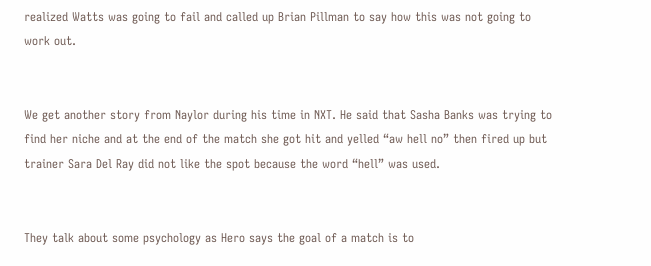realized Watts was going to fail and called up Brian Pillman to say how this was not going to work out.


We get another story from Naylor during his time in NXT. He said that Sasha Banks was trying to find her niche and at the end of the match she got hit and yelled “aw hell no” then fired up but trainer Sara Del Ray did not like the spot because the word “hell” was used.


They talk about some psychology as Hero says the goal of a match is to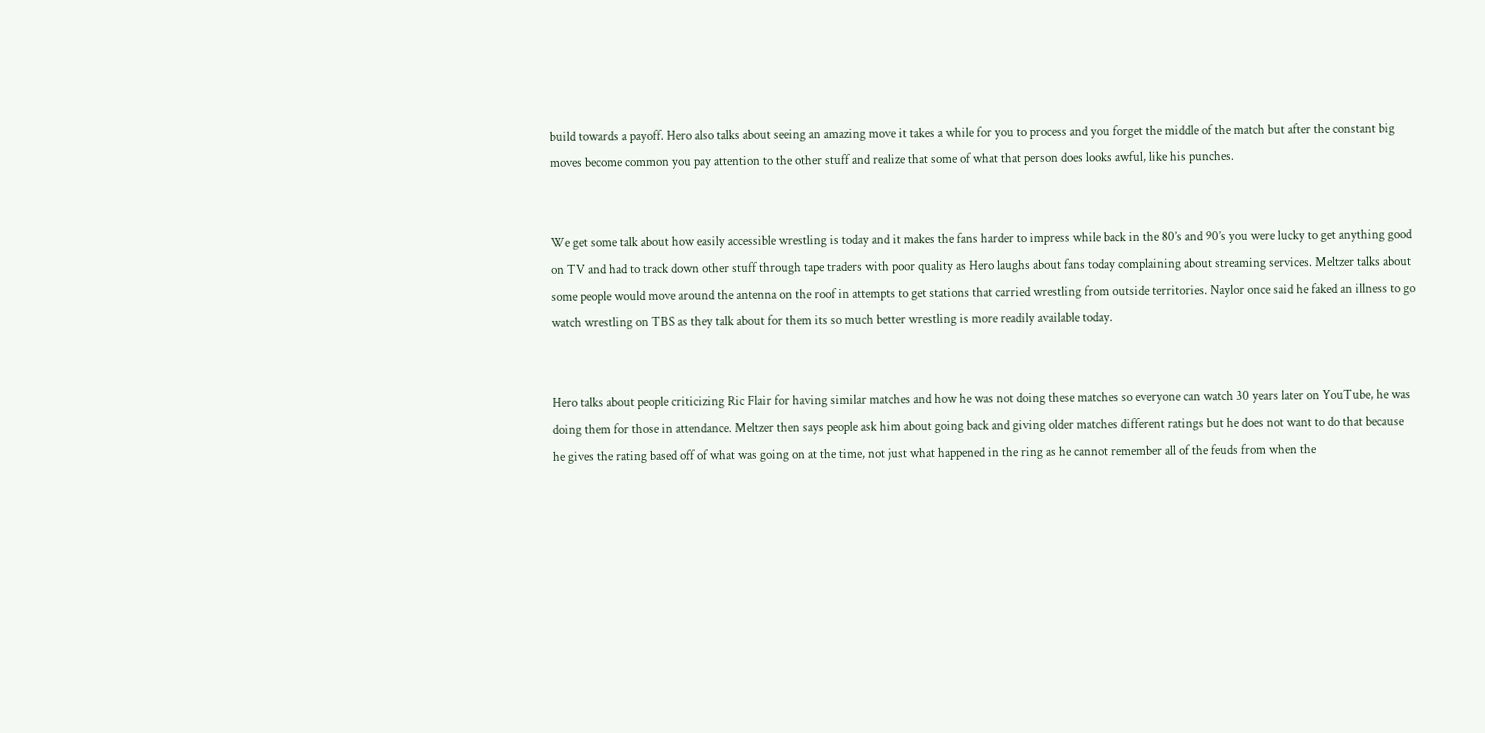build towards a payoff. Hero also talks about seeing an amazing move it takes a while for you to process and you forget the middle of the match but after the constant big moves become common you pay attention to the other stuff and realize that some of what that person does looks awful, like his punches.


We get some talk about how easily accessible wrestling is today and it makes the fans harder to impress while back in the 80’s and 90’s you were lucky to get anything good on TV and had to track down other stuff through tape traders with poor quality as Hero laughs about fans today complaining about streaming services. Meltzer talks about some people would move around the antenna on the roof in attempts to get stations that carried wrestling from outside territories. Naylor once said he faked an illness to go watch wrestling on TBS as they talk about for them its so much better wrestling is more readily available today.


Hero talks about people criticizing Ric Flair for having similar matches and how he was not doing these matches so everyone can watch 30 years later on YouTube, he was doing them for those in attendance. Meltzer then says people ask him about going back and giving older matches different ratings but he does not want to do that because he gives the rating based off of what was going on at the time, not just what happened in the ring as he cannot remember all of the feuds from when the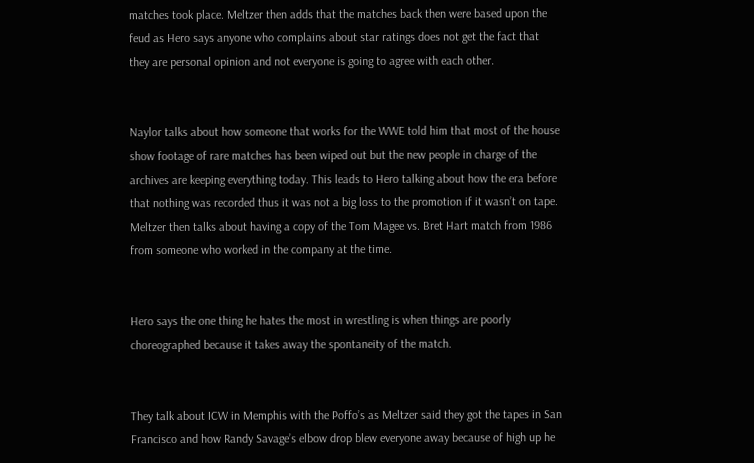matches took place. Meltzer then adds that the matches back then were based upon the feud as Hero says anyone who complains about star ratings does not get the fact that they are personal opinion and not everyone is going to agree with each other.


Naylor talks about how someone that works for the WWE told him that most of the house show footage of rare matches has been wiped out but the new people in charge of the archives are keeping everything today. This leads to Hero talking about how the era before that nothing was recorded thus it was not a big loss to the promotion if it wasn’t on tape. Meltzer then talks about having a copy of the Tom Magee vs. Bret Hart match from 1986 from someone who worked in the company at the time.


Hero says the one thing he hates the most in wrestling is when things are poorly choreographed because it takes away the spontaneity of the match.


They talk about ICW in Memphis with the Poffo’s as Meltzer said they got the tapes in San Francisco and how Randy Savage’s elbow drop blew everyone away because of high up he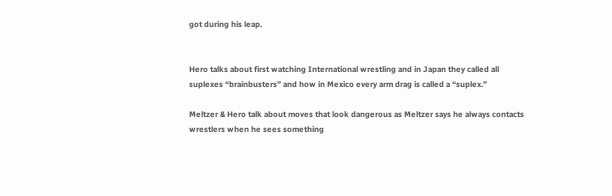got during his leap.


Hero talks about first watching International wrestling and in Japan they called all suplexes “brainbusters” and how in Mexico every arm drag is called a “suplex.”

Meltzer & Hero talk about moves that look dangerous as Meltzer says he always contacts wrestlers when he sees something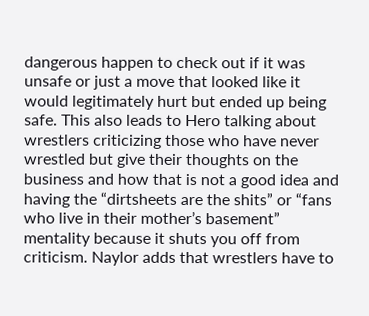dangerous happen to check out if it was unsafe or just a move that looked like it would legitimately hurt but ended up being safe. This also leads to Hero talking about wrestlers criticizing those who have never wrestled but give their thoughts on the business and how that is not a good idea and having the “dirtsheets are the shits” or “fans who live in their mother’s basement” mentality because it shuts you off from criticism. Naylor adds that wrestlers have to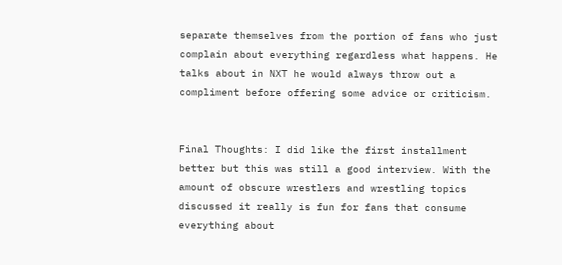separate themselves from the portion of fans who just complain about everything regardless what happens. He talks about in NXT he would always throw out a compliment before offering some advice or criticism.


Final Thoughts: I did like the first installment better but this was still a good interview. With the amount of obscure wrestlers and wrestling topics discussed it really is fun for fans that consume everything about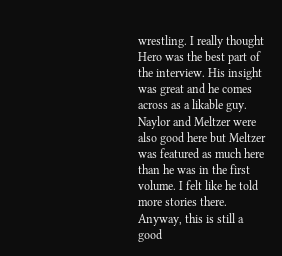wrestling. I really thought Hero was the best part of the interview. His insight was great and he comes across as a likable guy. Naylor and Meltzer were also good here but Meltzer was featured as much here than he was in the first volume. I felt like he told more stories there. Anyway, this is still a good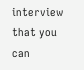interview that you can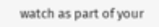watch as part of your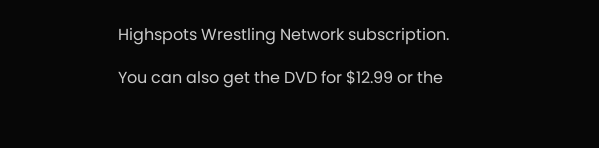Highspots Wrestling Network subscription.

You can also get the DVD for $12.99 or the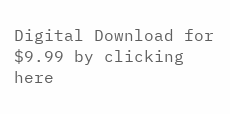Digital Download for $9.99 by clicking here